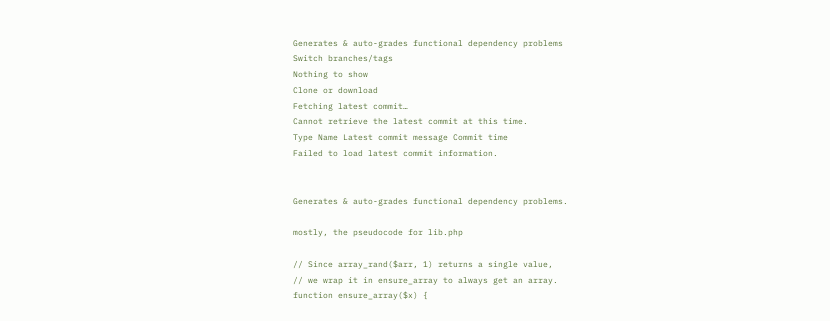Generates & auto-grades functional dependency problems
Switch branches/tags
Nothing to show
Clone or download
Fetching latest commit…
Cannot retrieve the latest commit at this time.
Type Name Latest commit message Commit time
Failed to load latest commit information.


Generates & auto-grades functional dependency problems.

mostly, the pseudocode for lib.php

// Since array_rand($arr, 1) returns a single value,
// we wrap it in ensure_array to always get an array.
function ensure_array($x) {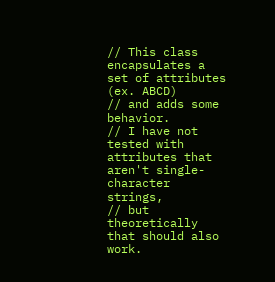// This class encapsulates a set of attributes (ex. ABCD)
// and adds some behavior.
// I have not tested with attributes that aren't single-character strings,
// but theoretically that should also work.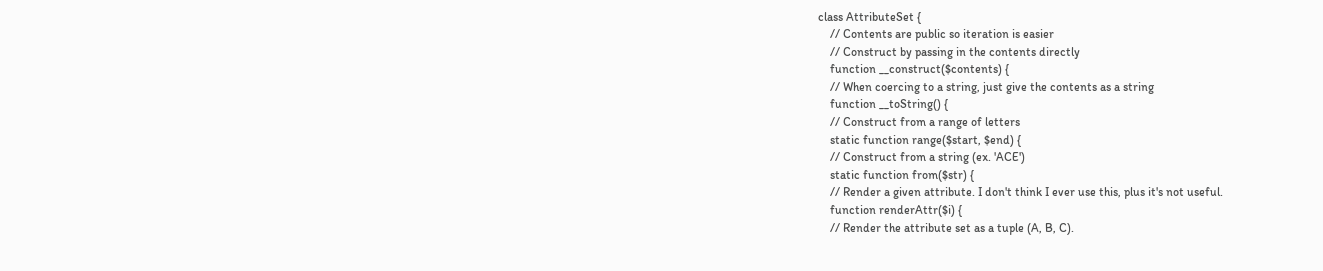class AttributeSet {
    // Contents are public so iteration is easier
    // Construct by passing in the contents directly
    function __construct($contents) {
    // When coercing to a string, just give the contents as a string
    function __toString() {
    // Construct from a range of letters
    static function range($start, $end) {
    // Construct from a string (ex. 'ACE')
    static function from($str) {
    // Render a given attribute. I don't think I ever use this, plus it's not useful.
    function renderAttr($i) {
    // Render the attribute set as a tuple (A, B, C).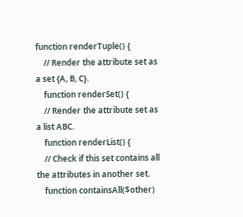function renderTuple() {
    // Render the attribute set as a set {A, B, C}.
    function renderSet() {
    // Render the attribute set as a list ABC.
    function renderList() {
    // Check if this set contains all the attributes in another set.
    function containsAll($other)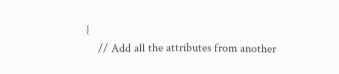{
    // Add all the attributes from another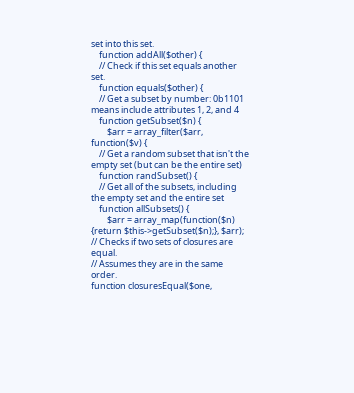set into this set.
    function addAll($other) {
    // Check if this set equals another set.
    function equals($other) {
    // Get a subset by number: 0b1101 means include attributes 1, 2, and 4
    function getSubset($n) {
        $arr = array_filter($arr, function($v) {
    // Get a random subset that isn't the empty set (but can be the entire set)
    function randSubset() {
    // Get all of the subsets, including the empty set and the entire set
    function allSubsets() {
        $arr = array_map(function($n) {return $this->getSubset($n);}, $arr);
// Checks if two sets of closures are equal.
// Assumes they are in the same order.
function closuresEqual($one,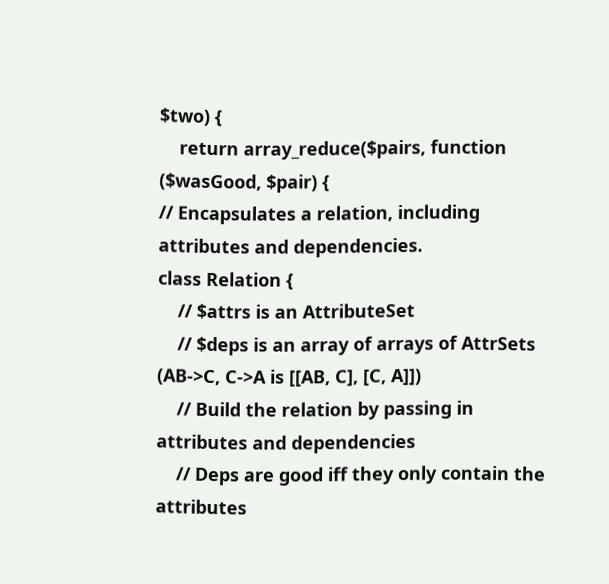$two) {
    return array_reduce($pairs, function ($wasGood, $pair) {
// Encapsulates a relation, including attributes and dependencies.
class Relation {
    // $attrs is an AttributeSet
    // $deps is an array of arrays of AttrSets (AB->C, C->A is [[AB, C], [C, A]])
    // Build the relation by passing in attributes and dependencies
    // Deps are good iff they only contain the attributes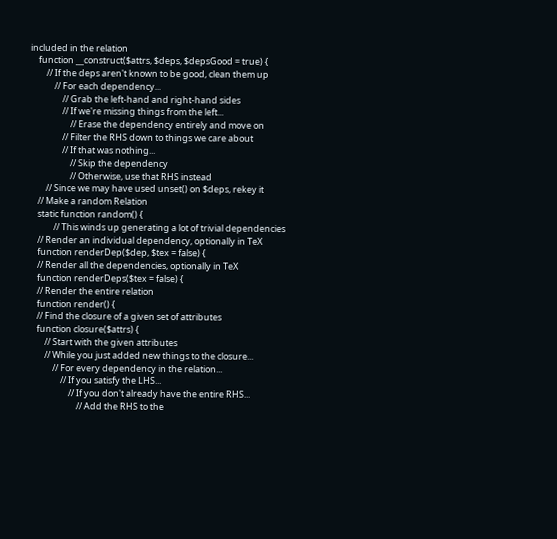included in the relation
    function __construct($attrs, $deps, $depsGood = true) {
        // If the deps aren't known to be good, clean them up
            // For each dependency...
                // Grab the left-hand and right-hand sides
                // If we're missing things from the left...
                    // Erase the dependency entirely and move on
                // Filter the RHS down to things we care about
                // If that was nothing...
                    // Skip the dependency
                    // Otherwise, use that RHS instead
        // Since we may have used unset() on $deps, rekey it
    // Make a random Relation
    static function random() {
            // This winds up generating a lot of trivial dependencies
    // Render an individual dependency, optionally in TeX
    function renderDep($dep, $tex = false) {
    // Render all the dependencies, optionally in TeX
    function renderDeps($tex = false) {
    // Render the entire relation
    function render() {
    // Find the closure of a given set of attributes
    function closure($attrs) {
        // Start with the given attributes
        // While you just added new things to the closure...
            // For every dependency in the relation...
                // If you satisfy the LHS...
                    // If you don't already have the entire RHS...
                        // Add the RHS to the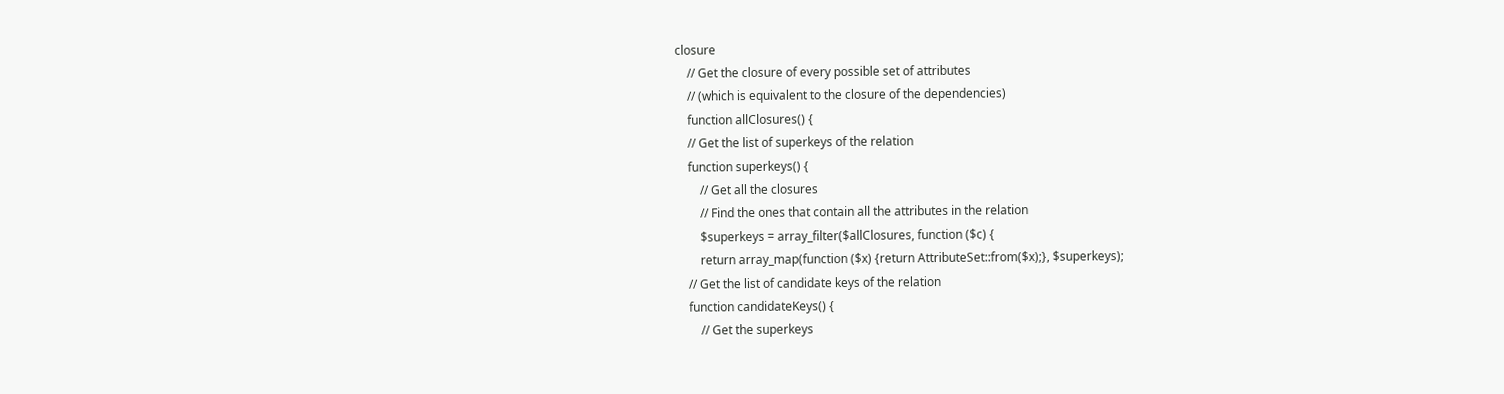closure
    // Get the closure of every possible set of attributes
    // (which is equivalent to the closure of the dependencies)
    function allClosures() {
    // Get the list of superkeys of the relation
    function superkeys() {
        // Get all the closures
        // Find the ones that contain all the attributes in the relation
        $superkeys = array_filter($allClosures, function ($c) {
        return array_map(function ($x) {return AttributeSet::from($x);}, $superkeys);
    // Get the list of candidate keys of the relation
    function candidateKeys() {
        // Get the superkeys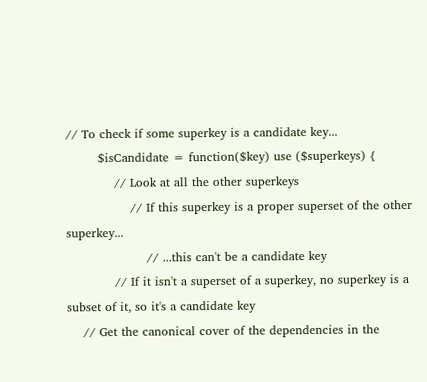// To check if some superkey is a candidate key...
        $isCandidate = function($key) use ($superkeys) {
            // Look at all the other superkeys
                // If this superkey is a proper superset of the other superkey...
                    // ...this can't be a candidate key
            // If it isn't a superset of a superkey, no superkey is a subset of it, so it's a candidate key
    // Get the canonical cover of the dependencies in the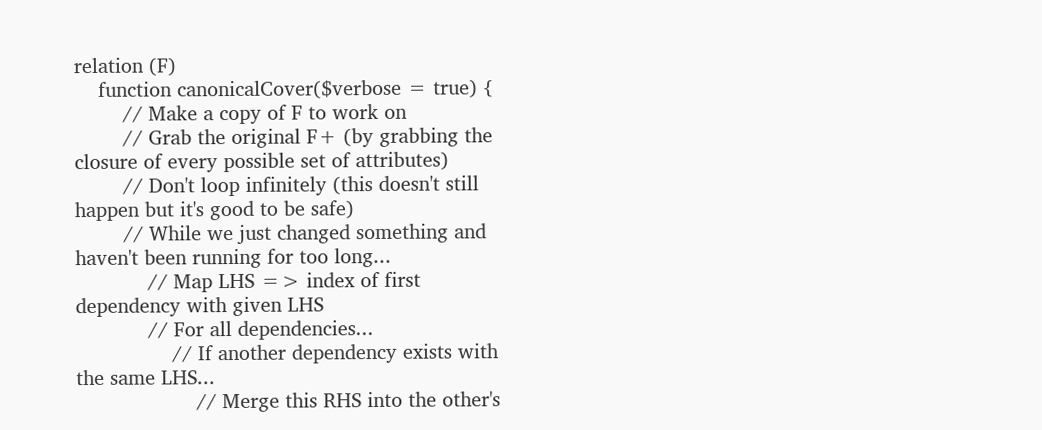relation (F)
    function canonicalCover($verbose = true) {
        // Make a copy of F to work on
        // Grab the original F+ (by grabbing the closure of every possible set of attributes)
        // Don't loop infinitely (this doesn't still happen but it's good to be safe)
        // While we just changed something and haven't been running for too long...
            // Map LHS => index of first dependency with given LHS
            // For all dependencies...
                // If another dependency exists with the same LHS...
                    // Merge this RHS into the other's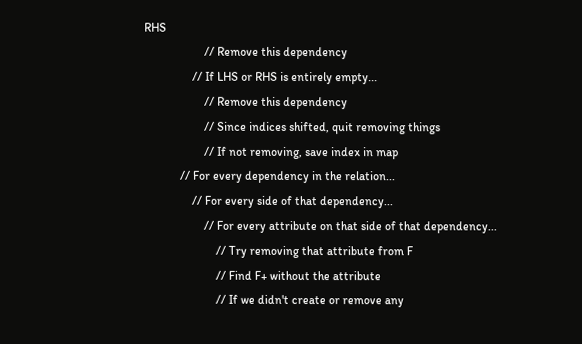RHS
                    // Remove this dependency
                // If LHS or RHS is entirely empty...
                    // Remove this dependency
                    // Since indices shifted, quit removing things
                    // If not removing, save index in map
            // For every dependency in the relation...
                // For every side of that dependency...
                    // For every attribute on that side of that dependency...
                        // Try removing that attribute from F
                        // Find F+ without the attribute
                        // If we didn't create or remove any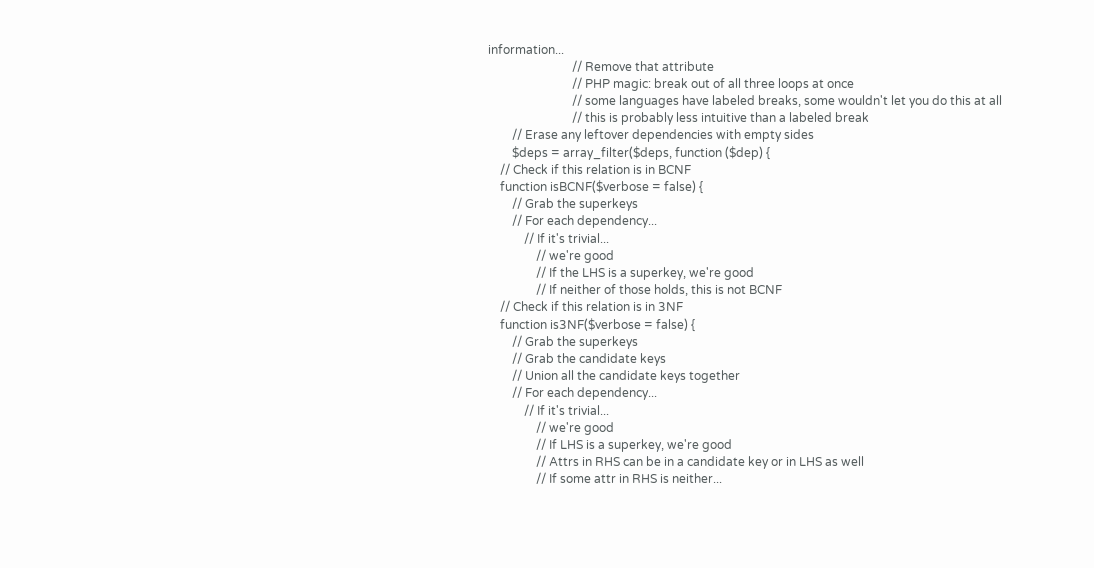information...
                            // Remove that attribute
                            // PHP magic: break out of all three loops at once
                            // some languages have labeled breaks, some wouldn't let you do this at all
                            // this is probably less intuitive than a labeled break
        // Erase any leftover dependencies with empty sides
        $deps = array_filter($deps, function ($dep) {
    // Check if this relation is in BCNF
    function isBCNF($verbose = false) {
        // Grab the superkeys
        // For each dependency...
            // If it's trivial...
                // we're good
                // If the LHS is a superkey, we're good
                // If neither of those holds, this is not BCNF
    // Check if this relation is in 3NF
    function is3NF($verbose = false) {
        // Grab the superkeys
        // Grab the candidate keys
        // Union all the candidate keys together
        // For each dependency...
            // If it's trivial...
                // we're good
                // If LHS is a superkey, we're good
                // Attrs in RHS can be in a candidate key or in LHS as well
                // If some attr in RHS is neither...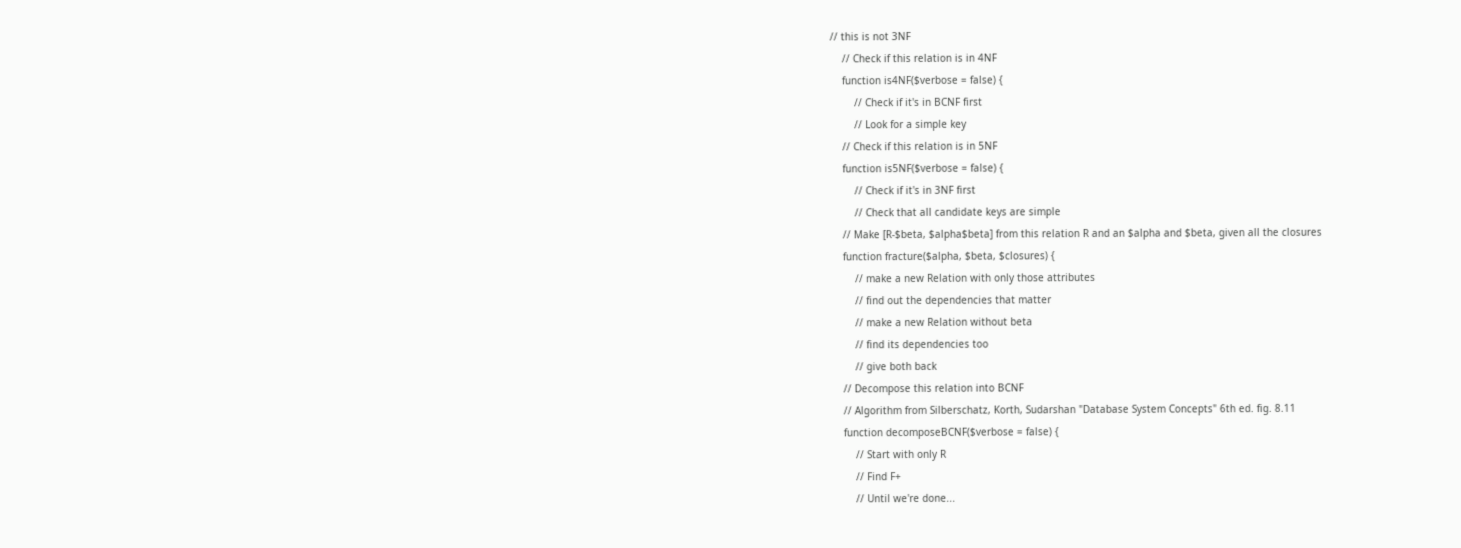// this is not 3NF
    // Check if this relation is in 4NF
    function is4NF($verbose = false) {
        // Check if it's in BCNF first
        // Look for a simple key
    // Check if this relation is in 5NF
    function is5NF($verbose = false) {
        // Check if it's in 3NF first
        // Check that all candidate keys are simple
    // Make [R-$beta, $alpha$beta] from this relation R and an $alpha and $beta, given all the closures
    function fracture($alpha, $beta, $closures) {
        // make a new Relation with only those attributes
        // find out the dependencies that matter
        // make a new Relation without beta
        // find its dependencies too
        // give both back
    // Decompose this relation into BCNF
    // Algorithm from Silberschatz, Korth, Sudarshan "Database System Concepts" 6th ed. fig. 8.11
    function decomposeBCNF($verbose = false) {
        // Start with only R
        // Find F+
        // Until we're done...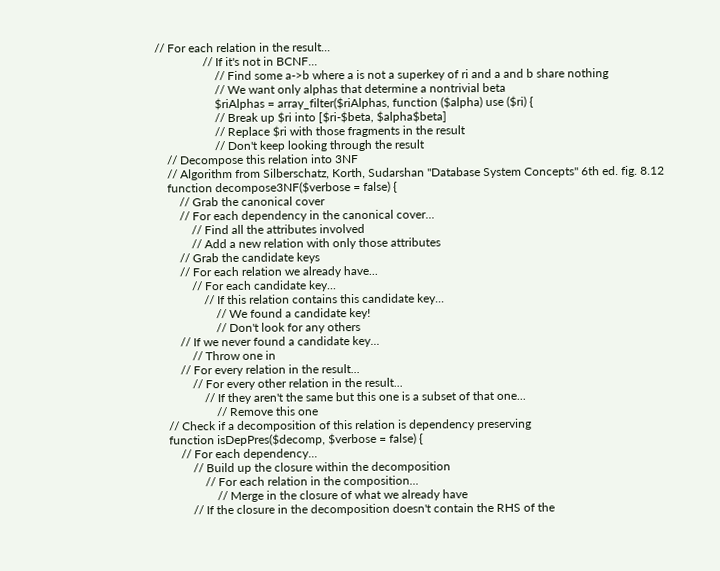// For each relation in the result...
                // If it's not in BCNF...
                    // Find some a->b where a is not a superkey of ri and a and b share nothing
                    // We want only alphas that determine a nontrivial beta
                    $riAlphas = array_filter($riAlphas, function ($alpha) use ($ri) {
                    // Break up $ri into [$ri-$beta, $alpha$beta]
                    // Replace $ri with those fragments in the result
                    // Don't keep looking through the result
    // Decompose this relation into 3NF
    // Algorithm from Silberschatz, Korth, Sudarshan "Database System Concepts" 6th ed. fig. 8.12
    function decompose3NF($verbose = false) {
        // Grab the canonical cover
        // For each dependency in the canonical cover...
            // Find all the attributes involved
            // Add a new relation with only those attributes
        // Grab the candidate keys
        // For each relation we already have...
            // For each candidate key...
                // If this relation contains this candidate key...
                    // We found a candidate key!
                    // Don't look for any others
        // If we never found a candidate key...
            // Throw one in
        // For every relation in the result...
            // For every other relation in the result...
                // If they aren't the same but this one is a subset of that one...
                    // Remove this one
    // Check if a decomposition of this relation is dependency preserving
    function isDepPres($decomp, $verbose = false) {
        // For each dependency...
            // Build up the closure within the decomposition
                // For each relation in the composition...
                    // Merge in the closure of what we already have
            // If the closure in the decomposition doesn't contain the RHS of the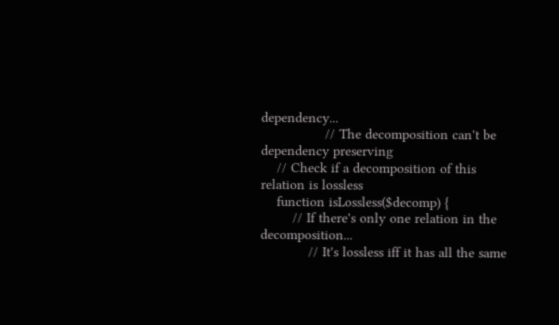dependency...
                // The decomposition can't be dependency preserving
    // Check if a decomposition of this relation is lossless
    function isLossless($decomp) {
        // If there's only one relation in the decomposition...
            // It's lossless iff it has all the same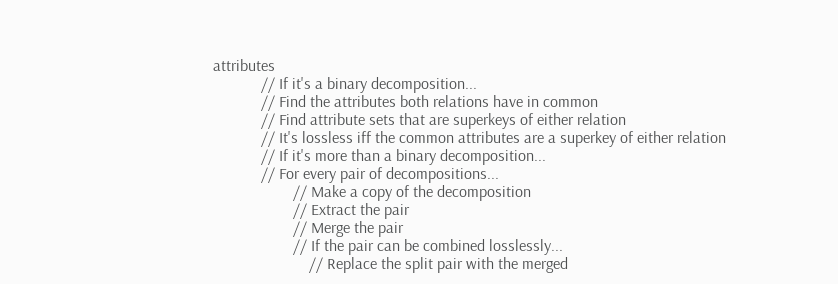attributes
            // If it's a binary decomposition...
            // Find the attributes both relations have in common
            // Find attribute sets that are superkeys of either relation
            // It's lossless iff the common attributes are a superkey of either relation
            // If it's more than a binary decomposition...
            // For every pair of decompositions...
                    // Make a copy of the decomposition
                    // Extract the pair
                    // Merge the pair
                    // If the pair can be combined losslessly...
                        // Replace the split pair with the merged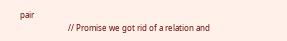pair
                        // Promise we got rid of a relation and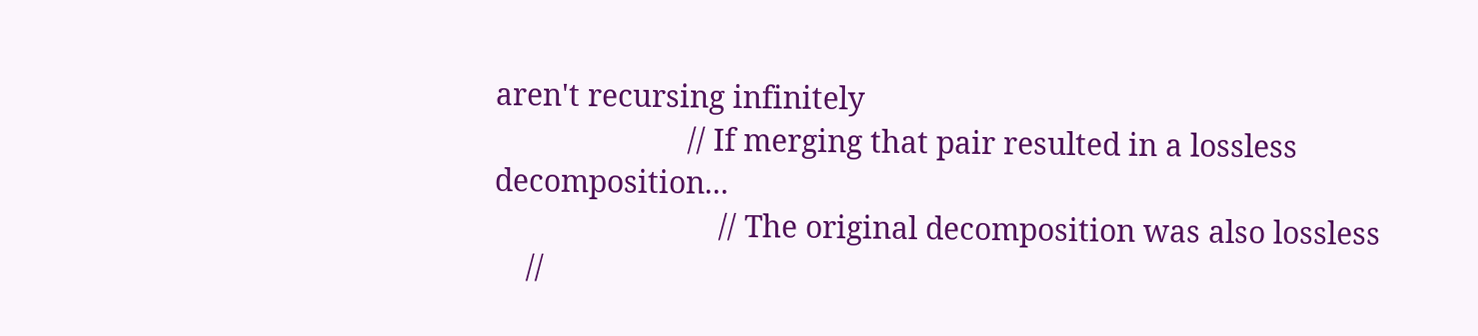aren't recursing infinitely
                        // If merging that pair resulted in a lossless decomposition...
                            // The original decomposition was also lossless
    //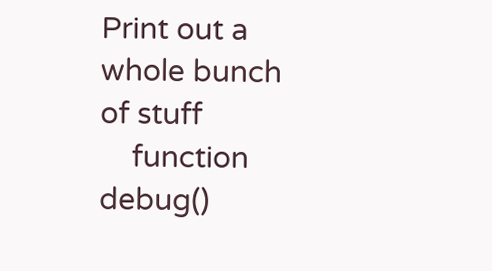Print out a whole bunch of stuff
    function debug()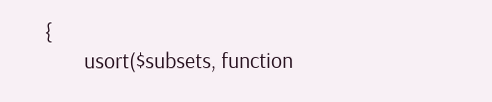{
        usort($subsets, function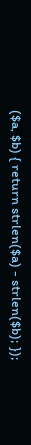($a, $b) { return strlen($a) - strlen($b); });